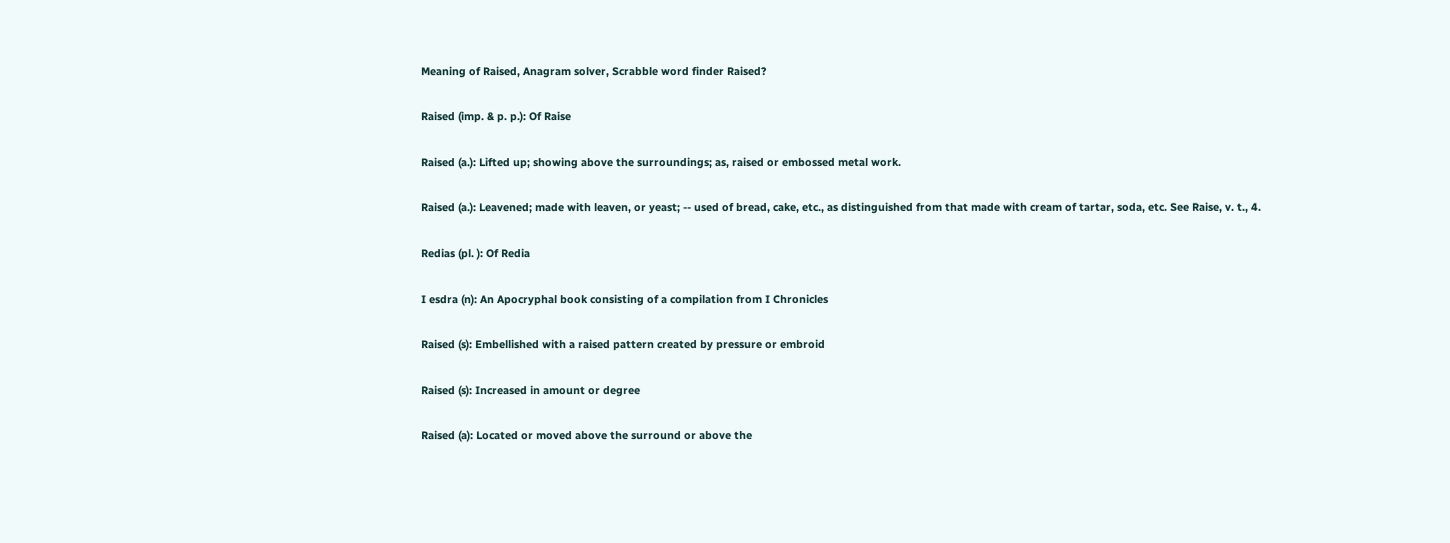Meaning of Raised, Anagram solver, Scrabble word finder Raised?

Raised (imp. & p. p.): Of Raise

Raised (a.): Lifted up; showing above the surroundings; as, raised or embossed metal work.

Raised (a.): Leavened; made with leaven, or yeast; -- used of bread, cake, etc., as distinguished from that made with cream of tartar, soda, etc. See Raise, v. t., 4.

Redias (pl. ): Of Redia

I esdra (n): An Apocryphal book consisting of a compilation from I Chronicles

Raised (s): Embellished with a raised pattern created by pressure or embroid

Raised (s): Increased in amount or degree

Raised (a): Located or moved above the surround or above the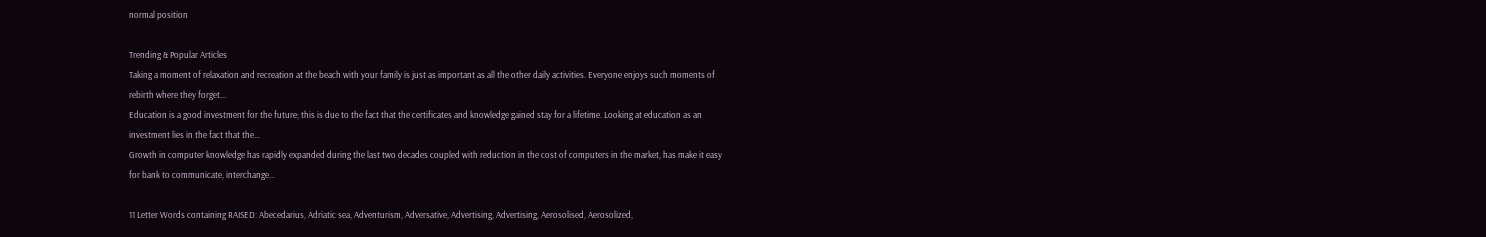normal position

Trending & Popular Articles
Taking a moment of relaxation and recreation at the beach with your family is just as important as all the other daily activities. Everyone enjoys such moments of rebirth where they forget...
Education is a good investment for the future; this is due to the fact that the certificates and knowledge gained stay for a lifetime. Looking at education as an investment lies in the fact that the...
Growth in computer knowledge has rapidly expanded during the last two decades coupled with reduction in the cost of computers in the market, has make it easy for bank to communicate, interchange...

11 Letter Words containing RAISED: Abecedarius, Adriatic sea, Adventurism, Adversative, Advertising, Advertising, Aerosolised, Aerosolized,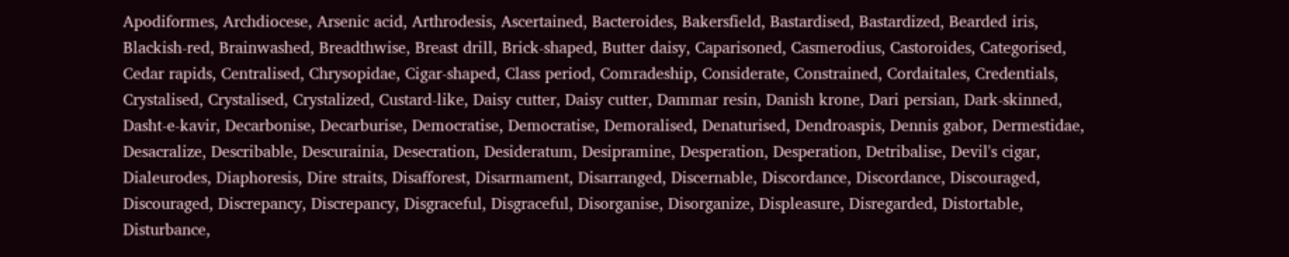Apodiformes, Archdiocese, Arsenic acid, Arthrodesis, Ascertained, Bacteroides, Bakersfield, Bastardised, Bastardized, Bearded iris, Blackish-red, Brainwashed, Breadthwise, Breast drill, Brick-shaped, Butter daisy, Caparisoned, Casmerodius, Castoroides, Categorised, Cedar rapids, Centralised, Chrysopidae, Cigar-shaped, Class period, Comradeship, Considerate, Constrained, Cordaitales, Credentials, Crystalised, Crystalised, Crystalized, Custard-like, Daisy cutter, Daisy cutter, Dammar resin, Danish krone, Dari persian, Dark-skinned, Dasht-e-kavir, Decarbonise, Decarburise, Democratise, Democratise, Demoralised, Denaturised, Dendroaspis, Dennis gabor, Dermestidae, Desacralize, Describable, Descurainia, Desecration, Desideratum, Desipramine, Desperation, Desperation, Detribalise, Devil's cigar, Dialeurodes, Diaphoresis, Dire straits, Disafforest, Disarmament, Disarranged, Discernable, Discordance, Discordance, Discouraged, Discouraged, Discrepancy, Discrepancy, Disgraceful, Disgraceful, Disorganise, Disorganize, Displeasure, Disregarded, Distortable, Disturbance,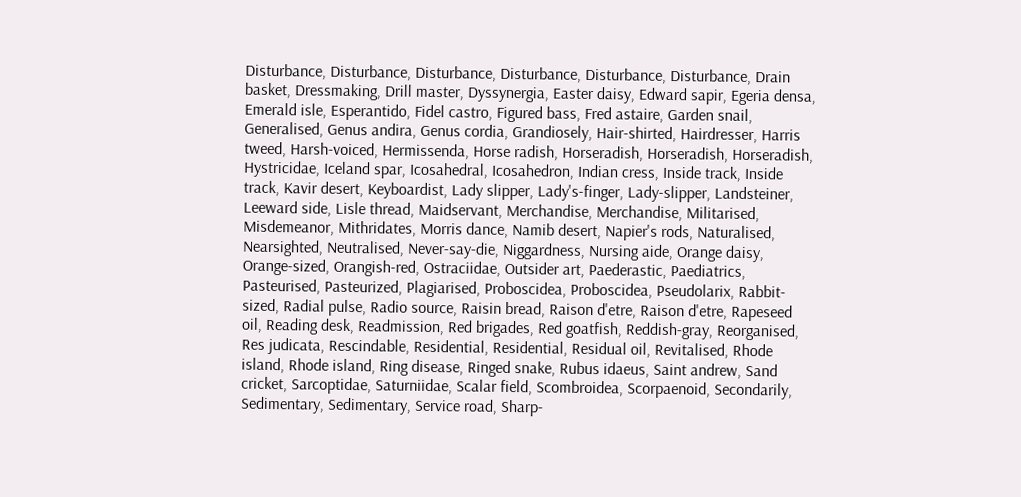Disturbance, Disturbance, Disturbance, Disturbance, Disturbance, Disturbance, Drain basket, Dressmaking, Drill master, Dyssynergia, Easter daisy, Edward sapir, Egeria densa, Emerald isle, Esperantido, Fidel castro, Figured bass, Fred astaire, Garden snail, Generalised, Genus andira, Genus cordia, Grandiosely, Hair-shirted, Hairdresser, Harris tweed, Harsh-voiced, Hermissenda, Horse radish, Horseradish, Horseradish, Horseradish, Hystricidae, Iceland spar, Icosahedral, Icosahedron, Indian cress, Inside track, Inside track, Kavir desert, Keyboardist, Lady slipper, Lady's-finger, Lady-slipper, Landsteiner, Leeward side, Lisle thread, Maidservant, Merchandise, Merchandise, Militarised, Misdemeanor, Mithridates, Morris dance, Namib desert, Napier's rods, Naturalised, Nearsighted, Neutralised, Never-say-die, Niggardness, Nursing aide, Orange daisy, Orange-sized, Orangish-red, Ostraciidae, Outsider art, Paederastic, Paediatrics, Pasteurised, Pasteurized, Plagiarised, Proboscidea, Proboscidea, Pseudolarix, Rabbit-sized, Radial pulse, Radio source, Raisin bread, Raison d'etre, Raison d'etre, Rapeseed oil, Reading desk, Readmission, Red brigades, Red goatfish, Reddish-gray, Reorganised, Res judicata, Rescindable, Residential, Residential, Residual oil, Revitalised, Rhode island, Rhode island, Ring disease, Ringed snake, Rubus idaeus, Saint andrew, Sand cricket, Sarcoptidae, Saturniidae, Scalar field, Scombroidea, Scorpaenoid, Secondarily, Sedimentary, Sedimentary, Service road, Sharp-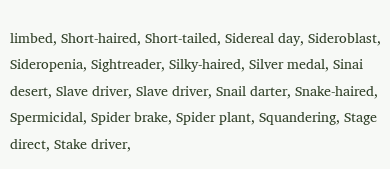limbed, Short-haired, Short-tailed, Sidereal day, Sideroblast, Sideropenia, Sightreader, Silky-haired, Silver medal, Sinai desert, Slave driver, Slave driver, Snail darter, Snake-haired, Spermicidal, Spider brake, Spider plant, Squandering, Stage direct, Stake driver,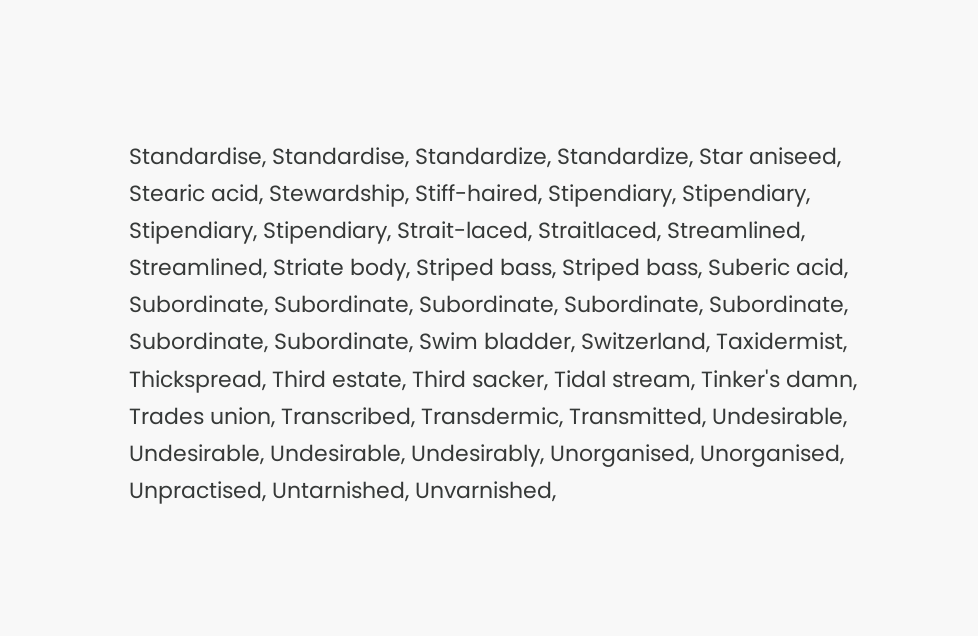Standardise, Standardise, Standardize, Standardize, Star aniseed, Stearic acid, Stewardship, Stiff-haired, Stipendiary, Stipendiary, Stipendiary, Stipendiary, Strait-laced, Straitlaced, Streamlined, Streamlined, Striate body, Striped bass, Striped bass, Suberic acid, Subordinate, Subordinate, Subordinate, Subordinate, Subordinate, Subordinate, Subordinate, Swim bladder, Switzerland, Taxidermist, Thickspread, Third estate, Third sacker, Tidal stream, Tinker's damn, Trades union, Transcribed, Transdermic, Transmitted, Undesirable, Undesirable, Undesirable, Undesirably, Unorganised, Unorganised, Unpractised, Untarnished, Unvarnished,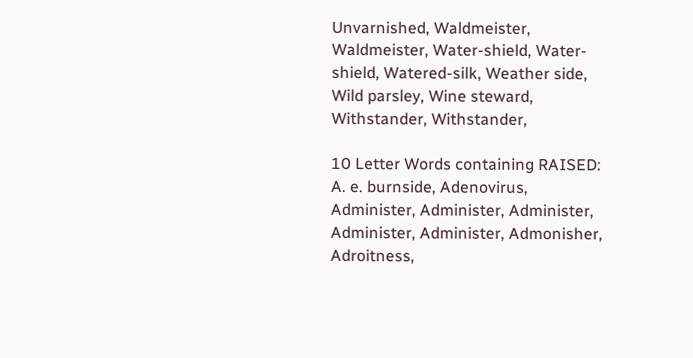Unvarnished, Waldmeister, Waldmeister, Water-shield, Water-shield, Watered-silk, Weather side, Wild parsley, Wine steward, Withstander, Withstander,

10 Letter Words containing RAISED: A. e. burnside, Adenovirus, Administer, Administer, Administer, Administer, Administer, Admonisher, Adroitness,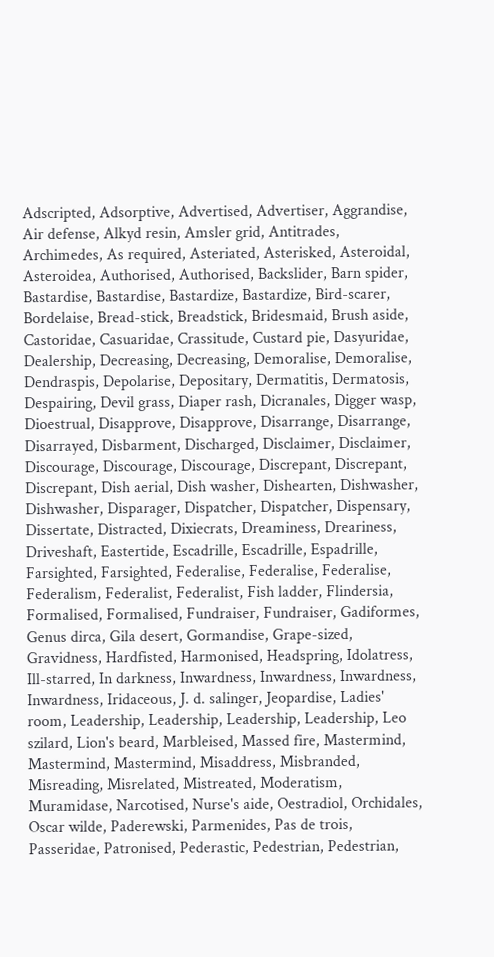Adscripted, Adsorptive, Advertised, Advertiser, Aggrandise, Air defense, Alkyd resin, Amsler grid, Antitrades, Archimedes, As required, Asteriated, Asterisked, Asteroidal, Asteroidea, Authorised, Authorised, Backslider, Barn spider, Bastardise, Bastardise, Bastardize, Bastardize, Bird-scarer, Bordelaise, Bread-stick, Breadstick, Bridesmaid, Brush aside, Castoridae, Casuaridae, Crassitude, Custard pie, Dasyuridae, Dealership, Decreasing, Decreasing, Demoralise, Demoralise, Dendraspis, Depolarise, Depositary, Dermatitis, Dermatosis, Despairing, Devil grass, Diaper rash, Dicranales, Digger wasp, Dioestrual, Disapprove, Disapprove, Disarrange, Disarrange, Disarrayed, Disbarment, Discharged, Disclaimer, Disclaimer, Discourage, Discourage, Discourage, Discrepant, Discrepant, Discrepant, Dish aerial, Dish washer, Dishearten, Dishwasher, Dishwasher, Disparager, Dispatcher, Dispatcher, Dispensary, Dissertate, Distracted, Dixiecrats, Dreaminess, Dreariness, Driveshaft, Eastertide, Escadrille, Escadrille, Espadrille, Farsighted, Farsighted, Federalise, Federalise, Federalise, Federalism, Federalist, Federalist, Fish ladder, Flindersia, Formalised, Formalised, Fundraiser, Fundraiser, Gadiformes, Genus dirca, Gila desert, Gormandise, Grape-sized, Gravidness, Hardfisted, Harmonised, Headspring, Idolatress, Ill-starred, In darkness, Inwardness, Inwardness, Inwardness, Inwardness, Iridaceous, J. d. salinger, Jeopardise, Ladies' room, Leadership, Leadership, Leadership, Leadership, Leo szilard, Lion's beard, Marbleised, Massed fire, Mastermind, Mastermind, Mastermind, Misaddress, Misbranded, Misreading, Misrelated, Mistreated, Moderatism, Muramidase, Narcotised, Nurse's aide, Oestradiol, Orchidales, Oscar wilde, Paderewski, Parmenides, Pas de trois, Passeridae, Patronised, Pederastic, Pedestrian, Pedestrian,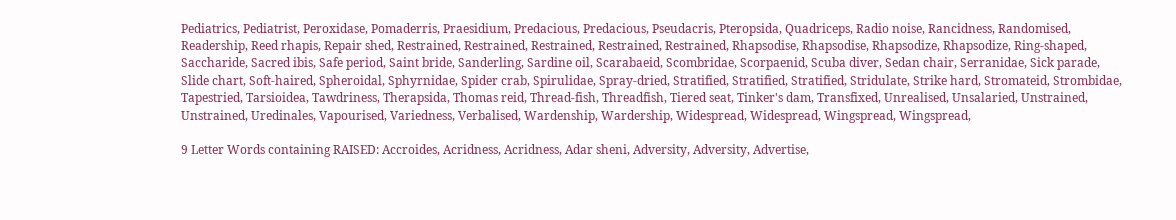Pediatrics, Pediatrist, Peroxidase, Pomaderris, Praesidium, Predacious, Predacious, Pseudacris, Pteropsida, Quadriceps, Radio noise, Rancidness, Randomised, Readership, Reed rhapis, Repair shed, Restrained, Restrained, Restrained, Restrained, Restrained, Rhapsodise, Rhapsodise, Rhapsodize, Rhapsodize, Ring-shaped, Saccharide, Sacred ibis, Safe period, Saint bride, Sanderling, Sardine oil, Scarabaeid, Scombridae, Scorpaenid, Scuba diver, Sedan chair, Serranidae, Sick parade, Slide chart, Soft-haired, Spheroidal, Sphyrnidae, Spider crab, Spirulidae, Spray-dried, Stratified, Stratified, Stratified, Stridulate, Strike hard, Stromateid, Strombidae, Tapestried, Tarsioidea, Tawdriness, Therapsida, Thomas reid, Thread-fish, Threadfish, Tiered seat, Tinker's dam, Transfixed, Unrealised, Unsalaried, Unstrained, Unstrained, Uredinales, Vapourised, Variedness, Verbalised, Wardenship, Wardership, Widespread, Widespread, Wingspread, Wingspread,

9 Letter Words containing RAISED: Accroides, Acridness, Acridness, Adar sheni, Adversity, Adversity, Advertise,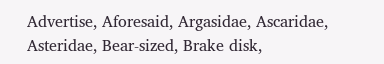Advertise, Aforesaid, Argasidae, Ascaridae, Asteridae, Bear-sized, Brake disk,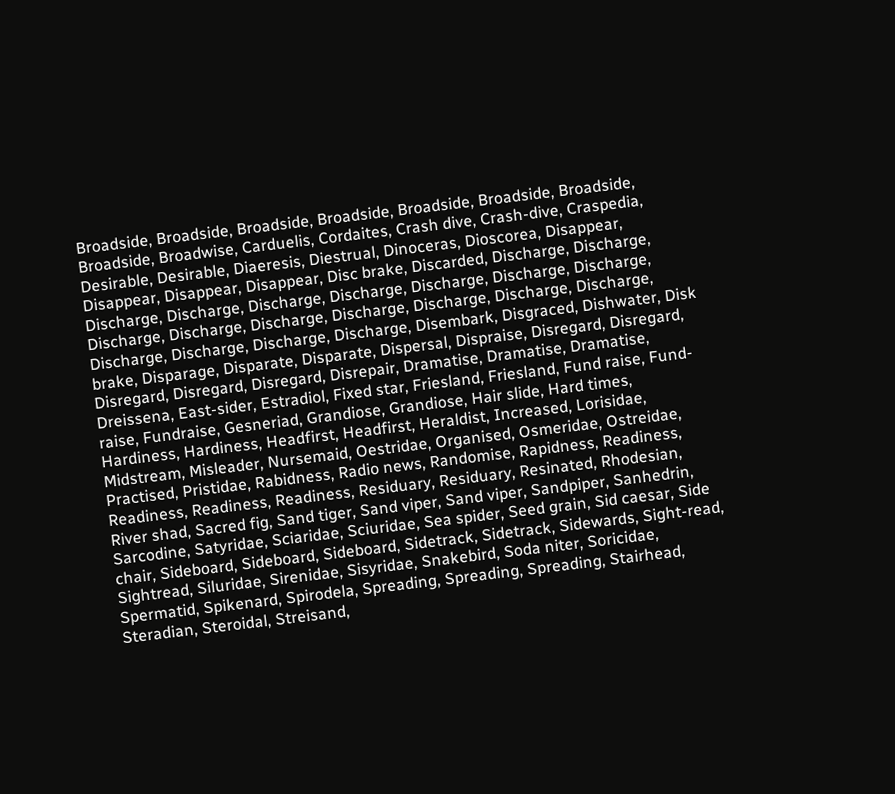Broadside, Broadside, Broadside, Broadside, Broadside, Broadside, Broadside, Broadside, Broadwise, Carduelis, Cordaites, Crash dive, Crash-dive, Craspedia, Desirable, Desirable, Diaeresis, Diestrual, Dinoceras, Dioscorea, Disappear, Disappear, Disappear, Disappear, Disc brake, Discarded, Discharge, Discharge, Discharge, Discharge, Discharge, Discharge, Discharge, Discharge, Discharge, Discharge, Discharge, Discharge, Discharge, Discharge, Discharge, Discharge, Discharge, Discharge, Discharge, Discharge, Disembark, Disgraced, Dishwater, Disk brake, Disparage, Disparate, Disparate, Dispersal, Dispraise, Disregard, Disregard, Disregard, Disregard, Disregard, Disrepair, Dramatise, Dramatise, Dramatise, Dreissena, East-sider, Estradiol, Fixed star, Friesland, Friesland, Fund raise, Fund-raise, Fundraise, Gesneriad, Grandiose, Grandiose, Hair slide, Hard times, Hardiness, Hardiness, Headfirst, Headfirst, Heraldist, Increased, Lorisidae, Midstream, Misleader, Nursemaid, Oestridae, Organised, Osmeridae, Ostreidae, Practised, Pristidae, Rabidness, Radio news, Randomise, Rapidness, Readiness, Readiness, Readiness, Readiness, Residuary, Residuary, Resinated, Rhodesian, River shad, Sacred fig, Sand tiger, Sand viper, Sand viper, Sandpiper, Sanhedrin, Sarcodine, Satyridae, Sciaridae, Sciuridae, Sea spider, Seed grain, Sid caesar, Side chair, Sideboard, Sideboard, Sideboard, Sidetrack, Sidetrack, Sidewards, Sight-read, Sightread, Siluridae, Sirenidae, Sisyridae, Snakebird, Soda niter, Soricidae, Spermatid, Spikenard, Spirodela, Spreading, Spreading, Spreading, Stairhead, Steradian, Steroidal, Streisand,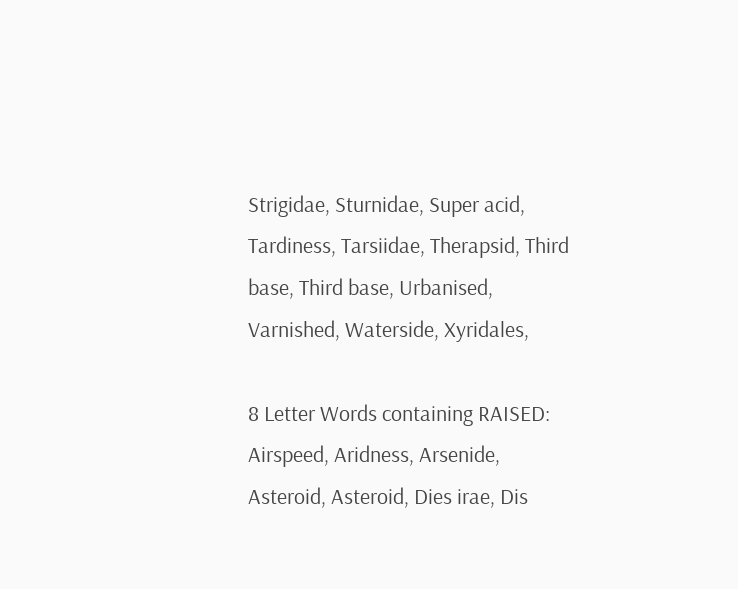Strigidae, Sturnidae, Super acid, Tardiness, Tarsiidae, Therapsid, Third base, Third base, Urbanised, Varnished, Waterside, Xyridales,

8 Letter Words containing RAISED: Airspeed, Aridness, Arsenide, Asteroid, Asteroid, Dies irae, Dis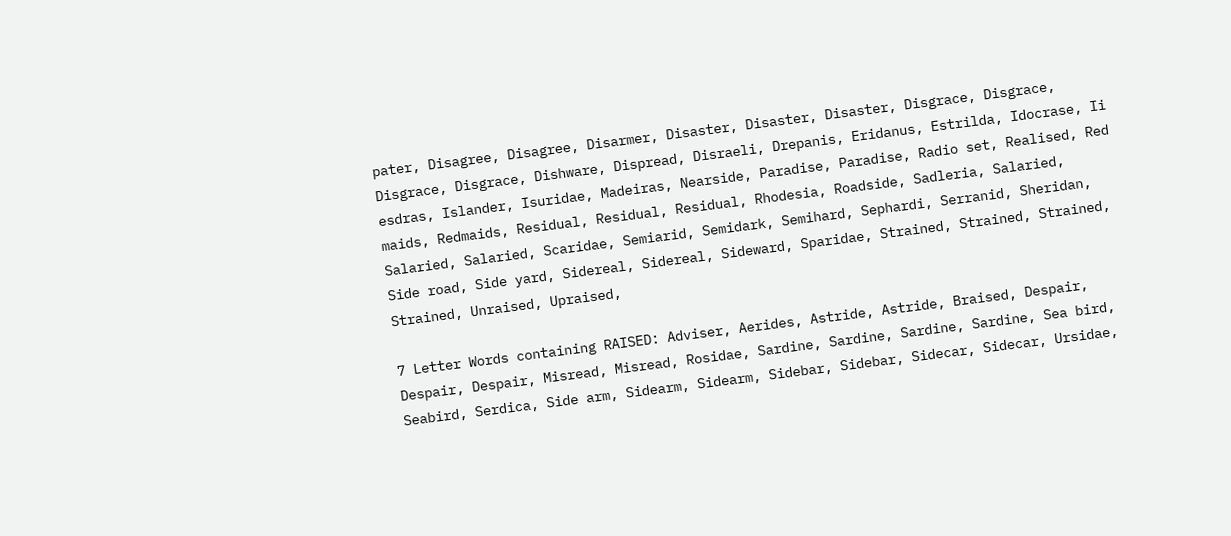pater, Disagree, Disagree, Disarmer, Disaster, Disaster, Disaster, Disgrace, Disgrace, Disgrace, Disgrace, Dishware, Dispread, Disraeli, Drepanis, Eridanus, Estrilda, Idocrase, Ii esdras, Islander, Isuridae, Madeiras, Nearside, Paradise, Paradise, Radio set, Realised, Red maids, Redmaids, Residual, Residual, Residual, Rhodesia, Roadside, Sadleria, Salaried, Salaried, Salaried, Scaridae, Semiarid, Semidark, Semihard, Sephardi, Serranid, Sheridan, Side road, Side yard, Sidereal, Sidereal, Sideward, Sparidae, Strained, Strained, Strained, Strained, Unraised, Upraised,

7 Letter Words containing RAISED: Adviser, Aerides, Astride, Astride, Braised, Despair, Despair, Despair, Misread, Misread, Rosidae, Sardine, Sardine, Sardine, Sardine, Sea bird, Seabird, Serdica, Side arm, Sidearm, Sidearm, Sidebar, Sidebar, Sidecar, Sidecar, Ursidae,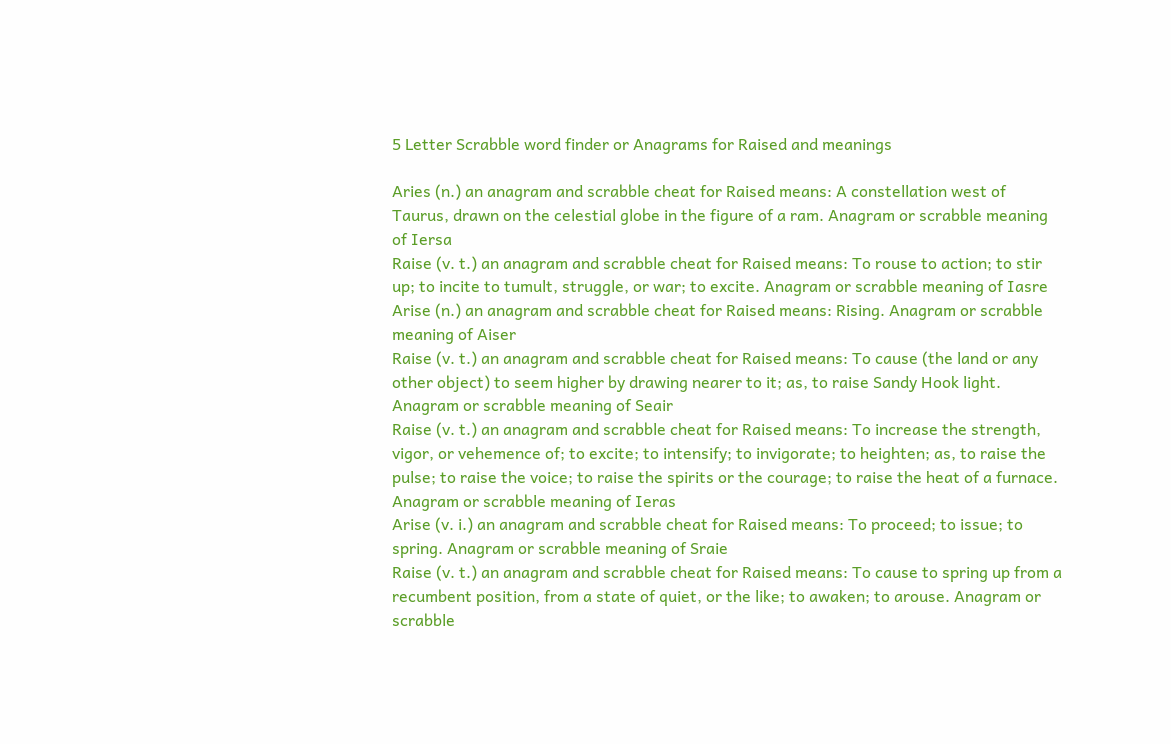5 Letter Scrabble word finder or Anagrams for Raised and meanings

Aries (n.) an anagram and scrabble cheat for Raised means: A constellation west of Taurus, drawn on the celestial globe in the figure of a ram. Anagram or scrabble meaning of Iersa
Raise (v. t.) an anagram and scrabble cheat for Raised means: To rouse to action; to stir up; to incite to tumult, struggle, or war; to excite. Anagram or scrabble meaning of Iasre
Arise (n.) an anagram and scrabble cheat for Raised means: Rising. Anagram or scrabble meaning of Aiser
Raise (v. t.) an anagram and scrabble cheat for Raised means: To cause (the land or any other object) to seem higher by drawing nearer to it; as, to raise Sandy Hook light. Anagram or scrabble meaning of Seair
Raise (v. t.) an anagram and scrabble cheat for Raised means: To increase the strength, vigor, or vehemence of; to excite; to intensify; to invigorate; to heighten; as, to raise the pulse; to raise the voice; to raise the spirits or the courage; to raise the heat of a furnace. Anagram or scrabble meaning of Ieras
Arise (v. i.) an anagram and scrabble cheat for Raised means: To proceed; to issue; to spring. Anagram or scrabble meaning of Sraie
Raise (v. t.) an anagram and scrabble cheat for Raised means: To cause to spring up from a recumbent position, from a state of quiet, or the like; to awaken; to arouse. Anagram or scrabble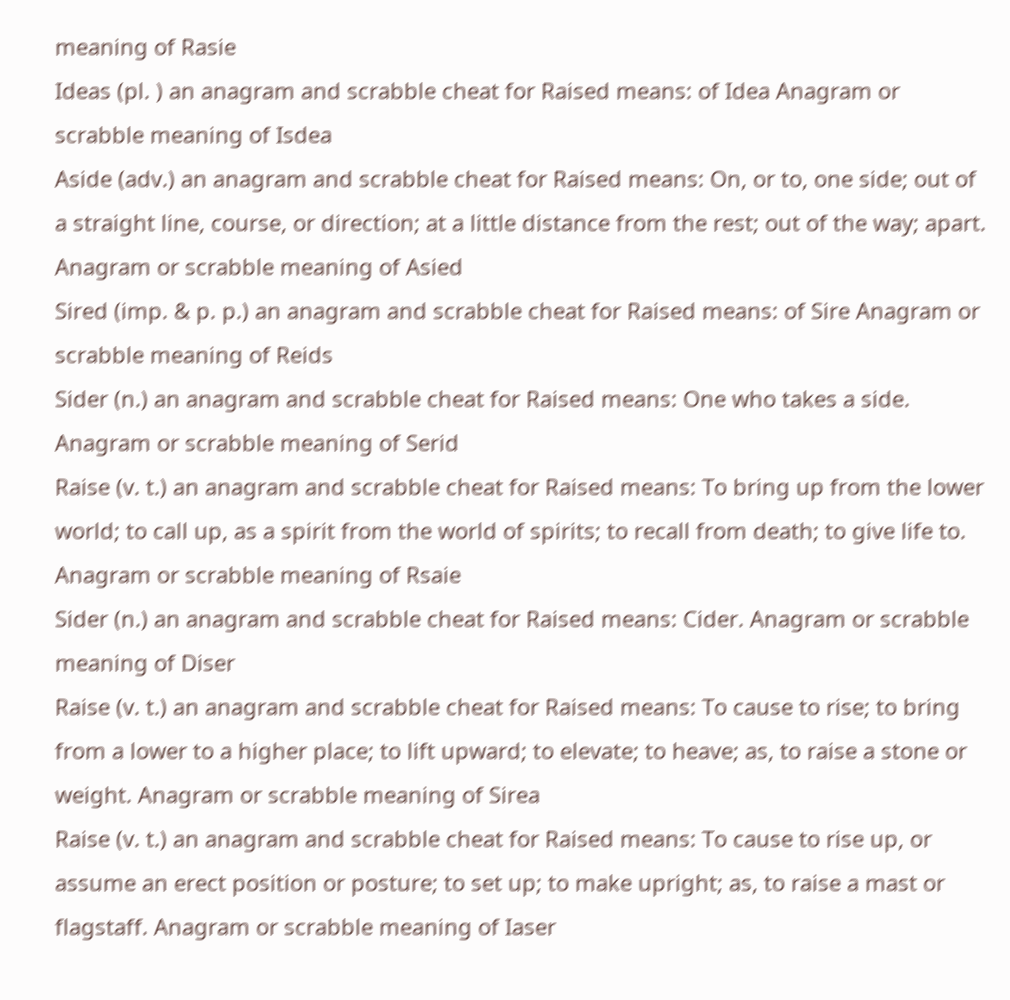meaning of Rasie
Ideas (pl. ) an anagram and scrabble cheat for Raised means: of Idea Anagram or scrabble meaning of Isdea
Aside (adv.) an anagram and scrabble cheat for Raised means: On, or to, one side; out of a straight line, course, or direction; at a little distance from the rest; out of the way; apart. Anagram or scrabble meaning of Asied
Sired (imp. & p. p.) an anagram and scrabble cheat for Raised means: of Sire Anagram or scrabble meaning of Reids
Sider (n.) an anagram and scrabble cheat for Raised means: One who takes a side. Anagram or scrabble meaning of Serid
Raise (v. t.) an anagram and scrabble cheat for Raised means: To bring up from the lower world; to call up, as a spirit from the world of spirits; to recall from death; to give life to. Anagram or scrabble meaning of Rsaie
Sider (n.) an anagram and scrabble cheat for Raised means: Cider. Anagram or scrabble meaning of Diser
Raise (v. t.) an anagram and scrabble cheat for Raised means: To cause to rise; to bring from a lower to a higher place; to lift upward; to elevate; to heave; as, to raise a stone or weight. Anagram or scrabble meaning of Sirea
Raise (v. t.) an anagram and scrabble cheat for Raised means: To cause to rise up, or assume an erect position or posture; to set up; to make upright; as, to raise a mast or flagstaff. Anagram or scrabble meaning of Iaser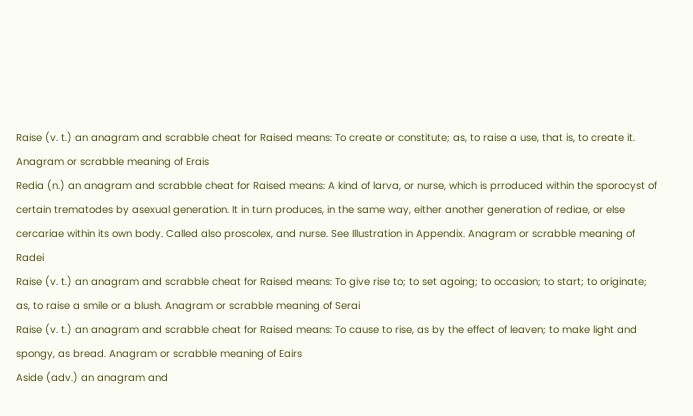Raise (v. t.) an anagram and scrabble cheat for Raised means: To create or constitute; as, to raise a use, that is, to create it. Anagram or scrabble meaning of Erais
Redia (n.) an anagram and scrabble cheat for Raised means: A kind of larva, or nurse, which is prroduced within the sporocyst of certain trematodes by asexual generation. It in turn produces, in the same way, either another generation of rediae, or else cercariae within its own body. Called also proscolex, and nurse. See Illustration in Appendix. Anagram or scrabble meaning of Radei
Raise (v. t.) an anagram and scrabble cheat for Raised means: To give rise to; to set agoing; to occasion; to start; to originate; as, to raise a smile or a blush. Anagram or scrabble meaning of Serai
Raise (v. t.) an anagram and scrabble cheat for Raised means: To cause to rise, as by the effect of leaven; to make light and spongy, as bread. Anagram or scrabble meaning of Eairs
Aside (adv.) an anagram and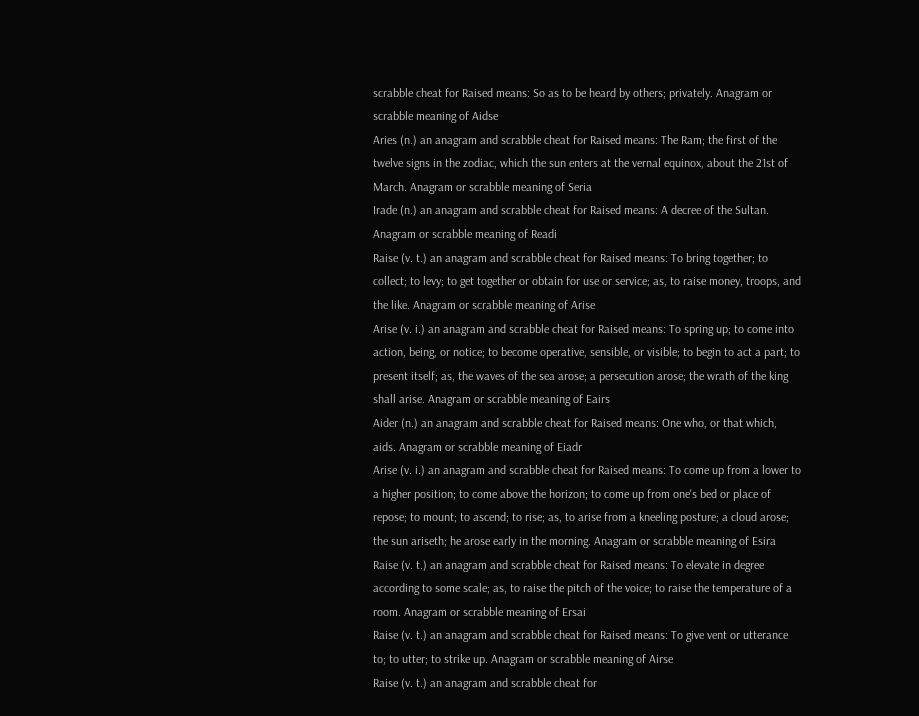scrabble cheat for Raised means: So as to be heard by others; privately. Anagram or scrabble meaning of Aidse
Aries (n.) an anagram and scrabble cheat for Raised means: The Ram; the first of the twelve signs in the zodiac, which the sun enters at the vernal equinox, about the 21st of March. Anagram or scrabble meaning of Seria
Irade (n.) an anagram and scrabble cheat for Raised means: A decree of the Sultan. Anagram or scrabble meaning of Readi
Raise (v. t.) an anagram and scrabble cheat for Raised means: To bring together; to collect; to levy; to get together or obtain for use or service; as, to raise money, troops, and the like. Anagram or scrabble meaning of Arise
Arise (v. i.) an anagram and scrabble cheat for Raised means: To spring up; to come into action, being, or notice; to become operative, sensible, or visible; to begin to act a part; to present itself; as, the waves of the sea arose; a persecution arose; the wrath of the king shall arise. Anagram or scrabble meaning of Eairs
Aider (n.) an anagram and scrabble cheat for Raised means: One who, or that which, aids. Anagram or scrabble meaning of Eiadr
Arise (v. i.) an anagram and scrabble cheat for Raised means: To come up from a lower to a higher position; to come above the horizon; to come up from one's bed or place of repose; to mount; to ascend; to rise; as, to arise from a kneeling posture; a cloud arose; the sun ariseth; he arose early in the morning. Anagram or scrabble meaning of Esira
Raise (v. t.) an anagram and scrabble cheat for Raised means: To elevate in degree according to some scale; as, to raise the pitch of the voice; to raise the temperature of a room. Anagram or scrabble meaning of Ersai
Raise (v. t.) an anagram and scrabble cheat for Raised means: To give vent or utterance to; to utter; to strike up. Anagram or scrabble meaning of Airse
Raise (v. t.) an anagram and scrabble cheat for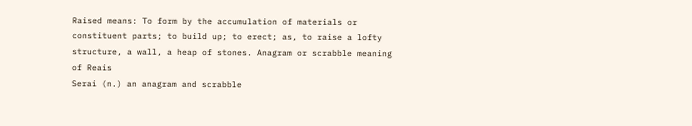Raised means: To form by the accumulation of materials or constituent parts; to build up; to erect; as, to raise a lofty structure, a wall, a heap of stones. Anagram or scrabble meaning of Reais
Serai (n.) an anagram and scrabble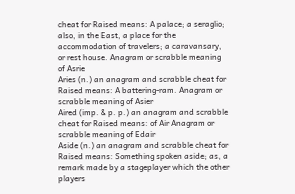cheat for Raised means: A palace; a seraglio; also, in the East, a place for the accommodation of travelers; a caravansary, or rest house. Anagram or scrabble meaning of Asrie
Aries (n.) an anagram and scrabble cheat for Raised means: A battering-ram. Anagram or scrabble meaning of Asier
Aired (imp. & p. p.) an anagram and scrabble cheat for Raised means: of Air Anagram or scrabble meaning of Edair
Aside (n.) an anagram and scrabble cheat for Raised means: Something spoken aside; as, a remark made by a stageplayer which the other players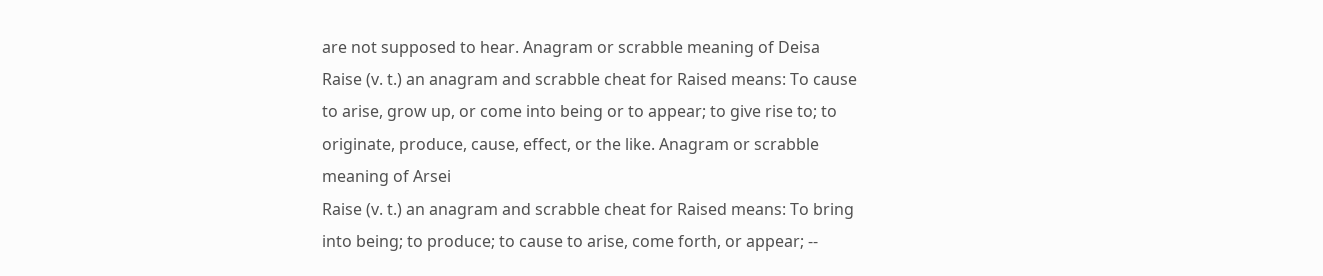are not supposed to hear. Anagram or scrabble meaning of Deisa
Raise (v. t.) an anagram and scrabble cheat for Raised means: To cause to arise, grow up, or come into being or to appear; to give rise to; to originate, produce, cause, effect, or the like. Anagram or scrabble meaning of Arsei
Raise (v. t.) an anagram and scrabble cheat for Raised means: To bring into being; to produce; to cause to arise, come forth, or appear; --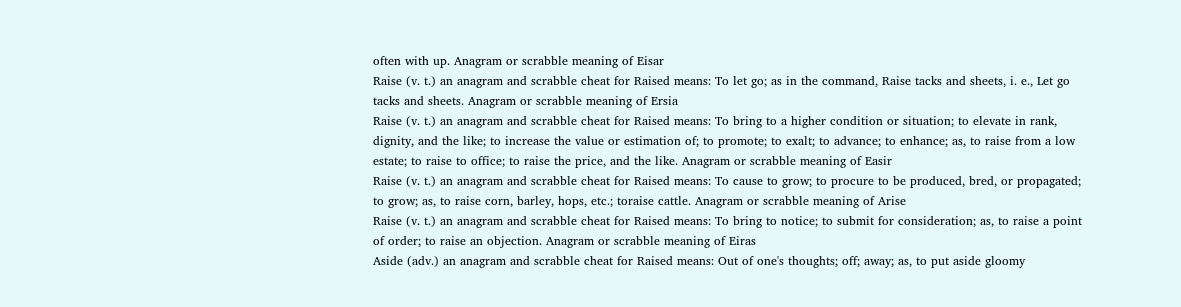often with up. Anagram or scrabble meaning of Eisar
Raise (v. t.) an anagram and scrabble cheat for Raised means: To let go; as in the command, Raise tacks and sheets, i. e., Let go tacks and sheets. Anagram or scrabble meaning of Ersia
Raise (v. t.) an anagram and scrabble cheat for Raised means: To bring to a higher condition or situation; to elevate in rank, dignity, and the like; to increase the value or estimation of; to promote; to exalt; to advance; to enhance; as, to raise from a low estate; to raise to office; to raise the price, and the like. Anagram or scrabble meaning of Easir
Raise (v. t.) an anagram and scrabble cheat for Raised means: To cause to grow; to procure to be produced, bred, or propagated; to grow; as, to raise corn, barley, hops, etc.; toraise cattle. Anagram or scrabble meaning of Arise
Raise (v. t.) an anagram and scrabble cheat for Raised means: To bring to notice; to submit for consideration; as, to raise a point of order; to raise an objection. Anagram or scrabble meaning of Eiras
Aside (adv.) an anagram and scrabble cheat for Raised means: Out of one's thoughts; off; away; as, to put aside gloomy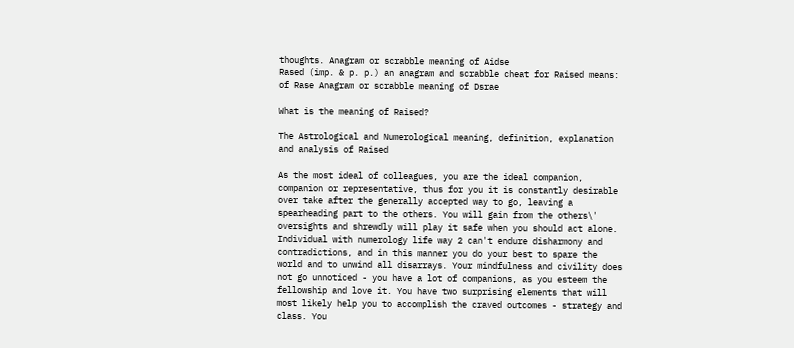thoughts. Anagram or scrabble meaning of Aidse
Rased (imp. & p. p.) an anagram and scrabble cheat for Raised means: of Rase Anagram or scrabble meaning of Dsrae

What is the meaning of Raised?

The Astrological and Numerological meaning, definition, explanation and analysis of Raised

As the most ideal of colleagues, you are the ideal companion, companion or representative, thus for you it is constantly desirable over take after the generally accepted way to go, leaving a spearheading part to the others. You will gain from the others\' oversights and shrewdly will play it safe when you should act alone. Individual with numerology life way 2 can't endure disharmony and contradictions, and in this manner you do your best to spare the world and to unwind all disarrays. Your mindfulness and civility does not go unnoticed - you have a lot of companions, as you esteem the fellowship and love it. You have two surprising elements that will most likely help you to accomplish the craved outcomes - strategy and class. You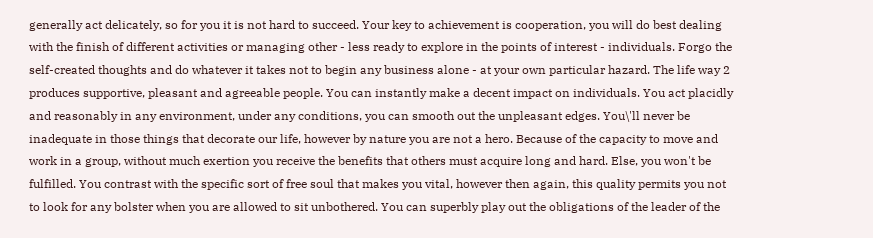generally act delicately, so for you it is not hard to succeed. Your key to achievement is cooperation, you will do best dealing with the finish of different activities or managing other - less ready to explore in the points of interest - individuals. Forgo the self-created thoughts and do whatever it takes not to begin any business alone - at your own particular hazard. The life way 2 produces supportive, pleasant and agreeable people. You can instantly make a decent impact on individuals. You act placidly and reasonably in any environment, under any conditions, you can smooth out the unpleasant edges. You\'ll never be inadequate in those things that decorate our life, however by nature you are not a hero. Because of the capacity to move and work in a group, without much exertion you receive the benefits that others must acquire long and hard. Else, you won't be fulfilled. You contrast with the specific sort of free soul that makes you vital, however then again, this quality permits you not to look for any bolster when you are allowed to sit unbothered. You can superbly play out the obligations of the leader of the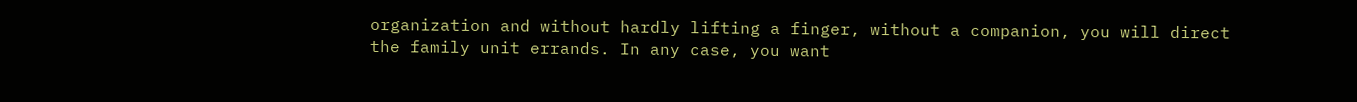organization and without hardly lifting a finger, without a companion, you will direct the family unit errands. In any case, you want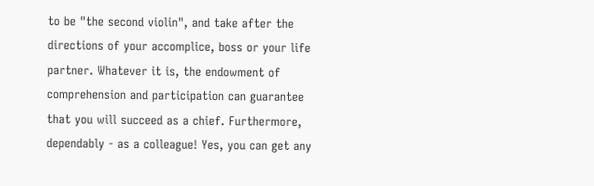to be "the second violin", and take after the directions of your accomplice, boss or your life partner. Whatever it is, the endowment of comprehension and participation can guarantee that you will succeed as a chief. Furthermore, dependably - as a colleague! Yes, you can get any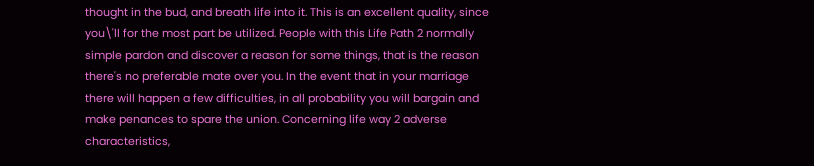thought in the bud, and breath life into it. This is an excellent quality, since you\'ll for the most part be utilized. People with this Life Path 2 normally simple pardon and discover a reason for some things, that is the reason there's no preferable mate over you. In the event that in your marriage there will happen a few difficulties, in all probability you will bargain and make penances to spare the union. Concerning life way 2 adverse characteristics,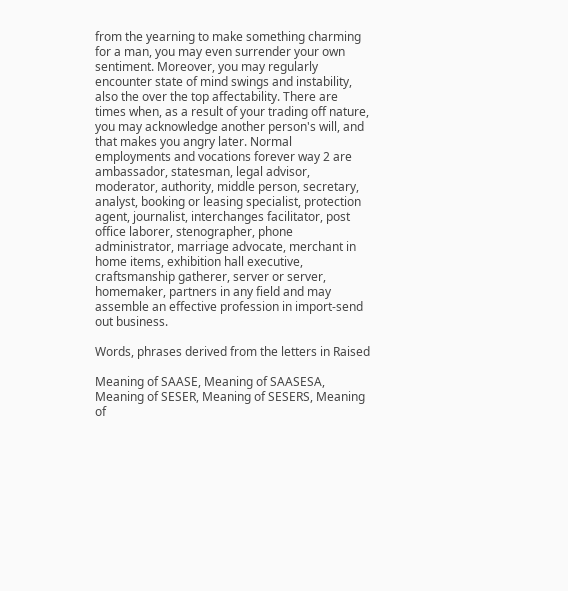from the yearning to make something charming for a man, you may even surrender your own sentiment. Moreover, you may regularly encounter state of mind swings and instability, also the over the top affectability. There are times when, as a result of your trading off nature, you may acknowledge another person's will, and that makes you angry later. Normal employments and vocations forever way 2 are ambassador, statesman, legal advisor, moderator, authority, middle person, secretary, analyst, booking or leasing specialist, protection agent, journalist, interchanges facilitator, post office laborer, stenographer, phone administrator, marriage advocate, merchant in home items, exhibition hall executive, craftsmanship gatherer, server or server, homemaker, partners in any field and may assemble an effective profession in import-send out business.

Words, phrases derived from the letters in Raised

Meaning of SAASE, Meaning of SAASESA, Meaning of SESER, Meaning of SESERS, Meaning of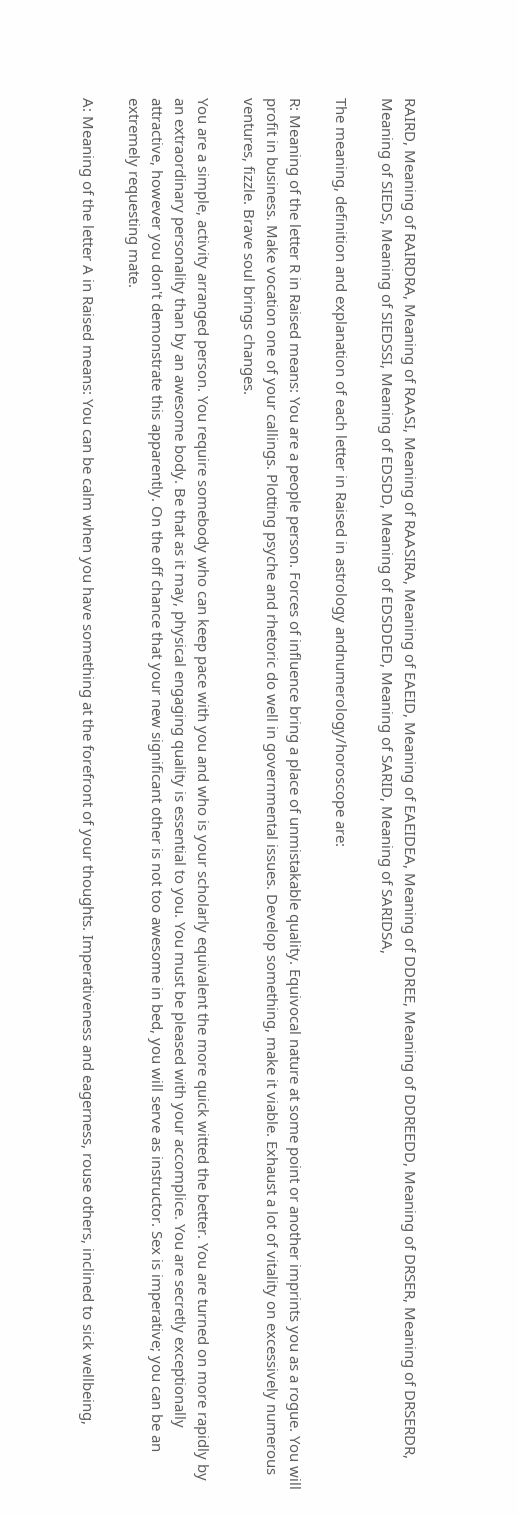RAIRD, Meaning of RAIRDRA, Meaning of RAASI, Meaning of RAASIRA, Meaning of EAEID, Meaning of EAEIDEA, Meaning of DDREE, Meaning of DDREEDD, Meaning of DRSER, Meaning of DRSERDR, Meaning of SIEDS, Meaning of SIEDSSI, Meaning of EDSDD, Meaning of EDSDDED, Meaning of SARID, Meaning of SARIDSA,

The meaning, definition and explanation of each letter in Raised in astrology andnumerology/horoscope are:

R: Meaning of the letter R in Raised means: You are a people person. Forces of influence bring a place of unmistakable quality. Equivocal nature at some point or another imprints you as a rogue. You will profit in business. Make vocation one of your callings. Plotting psyche and rhetoric do well in governmental issues. Develop something, make it viable. Exhaust a lot of vitality on excessively numerous ventures, fizzle. Brave soul brings changes.

You are a simple, activity arranged person. You require somebody who can keep pace with you and who is your scholarly equivalent the more quick witted the better. You are turned on more rapidly by an extraordinary personality than by an awesome body. Be that as it may, physical engaging quality is essential to you. You must be pleased with your accomplice. You are secretly exceptionally attractive, however you don't demonstrate this apparently. On the off chance that your new significant other is not too awesome in bed, you will serve as instructor. Sex is imperative; you can be an extremely requesting mate.

A: Meaning of the letter A in Raised means: You can be calm when you have something at the forefront of your thoughts. Imperativeness and eagerness, rouse others, inclined to sick wellbeing,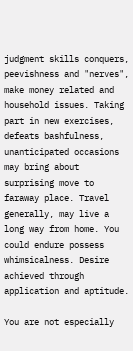judgment skills conquers, peevishness and "nerves", make money related and household issues. Taking part in new exercises, defeats bashfulness, unanticipated occasions may bring about surprising move to faraway place. Travel generally, may live a long way from home. You could endure possess whimsicalness. Desire achieved through application and aptitude.

You are not especially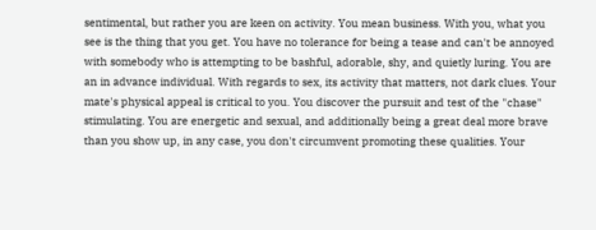sentimental, but rather you are keen on activity. You mean business. With you, what you see is the thing that you get. You have no tolerance for being a tease and can't be annoyed with somebody who is attempting to be bashful, adorable, shy, and quietly luring. You are an in advance individual. With regards to sex, its activity that matters, not dark clues. Your mate's physical appeal is critical to you. You discover the pursuit and test of the "chase" stimulating. You are energetic and sexual, and additionally being a great deal more brave than you show up, in any case, you don't circumvent promoting these qualities. Your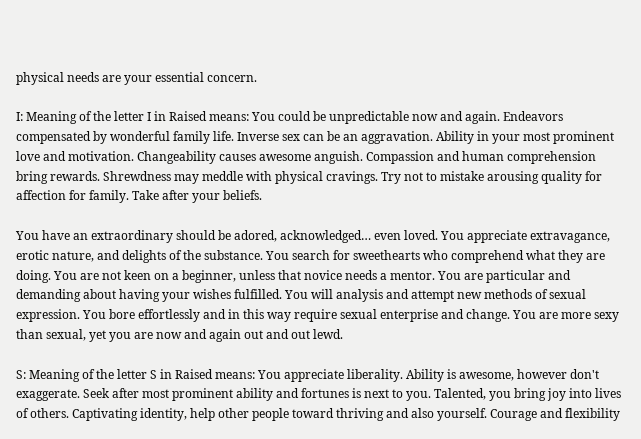physical needs are your essential concern.

I: Meaning of the letter I in Raised means: You could be unpredictable now and again. Endeavors compensated by wonderful family life. Inverse sex can be an aggravation. Ability in your most prominent love and motivation. Changeability causes awesome anguish. Compassion and human comprehension bring rewards. Shrewdness may meddle with physical cravings. Try not to mistake arousing quality for affection for family. Take after your beliefs.

You have an extraordinary should be adored, acknowledged… even loved. You appreciate extravagance, erotic nature, and delights of the substance. You search for sweethearts who comprehend what they are doing. You are not keen on a beginner, unless that novice needs a mentor. You are particular and demanding about having your wishes fulfilled. You will analysis and attempt new methods of sexual expression. You bore effortlessly and in this way require sexual enterprise and change. You are more sexy than sexual, yet you are now and again out and out lewd.

S: Meaning of the letter S in Raised means: You appreciate liberality. Ability is awesome, however don't exaggerate. Seek after most prominent ability and fortunes is next to you. Talented, you bring joy into lives of others. Captivating identity, help other people toward thriving and also yourself. Courage and flexibility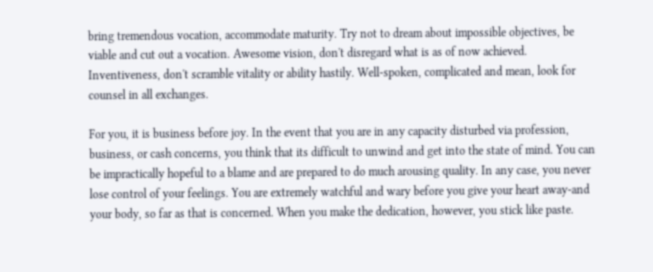bring tremendous vocation, accommodate maturity. Try not to dream about impossible objectives, be viable and cut out a vocation. Awesome vision, don't disregard what is as of now achieved. Inventiveness, don't scramble vitality or ability hastily. Well-spoken, complicated and mean, look for counsel in all exchanges.

For you, it is business before joy. In the event that you are in any capacity disturbed via profession, business, or cash concerns, you think that its difficult to unwind and get into the state of mind. You can be impractically hopeful to a blame and are prepared to do much arousing quality. In any case, you never lose control of your feelings. You are extremely watchful and wary before you give your heart away-and your body, so far as that is concerned. When you make the dedication, however, you stick like paste.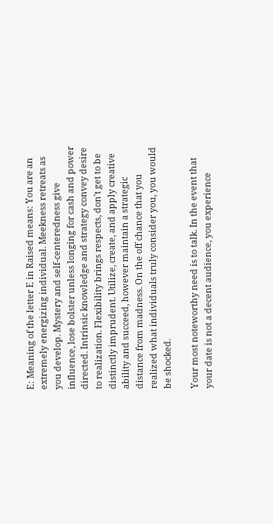E: Meaning of the letter E in Raised means: You are an extremely energizing individual. Meekness retreats as you develop. Mystery and self-centeredness give influence, lose bolster unless longing for cash and power directed. Intrinsic knowledge and strategy convey desire to realization. Flexibility brings respects, don't get to be distinctly imprudent. Utilize, create, and apply creative ability and succeed, however maintain a strategic distance from madness. On the off chance that you realized what individuals truly consider you, you would be shocked.

Your most noteworthy need is to talk. In the event that your date is not a decent audience, you experience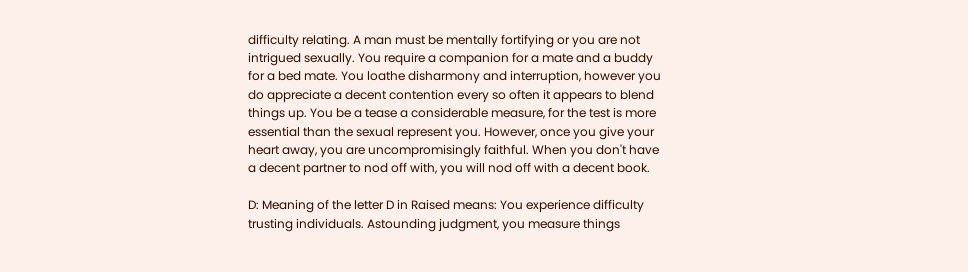difficulty relating. A man must be mentally fortifying or you are not intrigued sexually. You require a companion for a mate and a buddy for a bed mate. You loathe disharmony and interruption, however you do appreciate a decent contention every so often it appears to blend things up. You be a tease a considerable measure, for the test is more essential than the sexual represent you. However, once you give your heart away, you are uncompromisingly faithful. When you don't have a decent partner to nod off with, you will nod off with a decent book.

D: Meaning of the letter D in Raised means: You experience difficulty trusting individuals. Astounding judgment, you measure things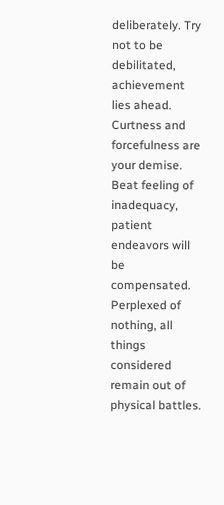deliberately. Try not to be debilitated, achievement lies ahead. Curtness and forcefulness are your demise. Beat feeling of inadequacy, patient endeavors will be compensated. Perplexed of nothing, all things considered remain out of physical battles.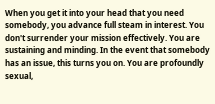When you get it into your head that you need somebody, you advance full steam in interest. You don't surrender your mission effectively. You are sustaining and minding. In the event that somebody has an issue, this turns you on. You are profoundly sexual,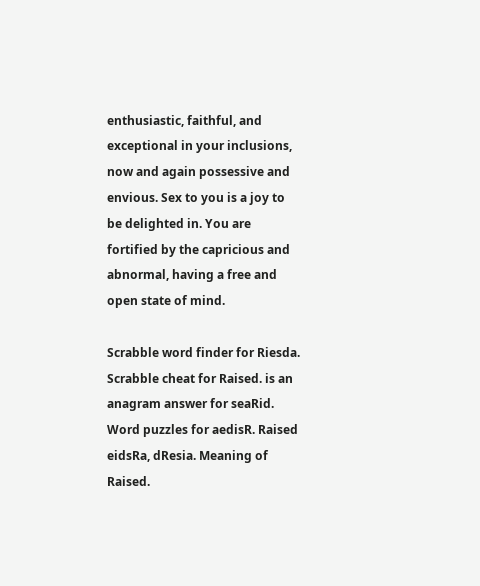enthusiastic, faithful, and exceptional in your inclusions, now and again possessive and envious. Sex to you is a joy to be delighted in. You are fortified by the capricious and abnormal, having a free and open state of mind.

Scrabble word finder for Riesda. Scrabble cheat for Raised. is an anagram answer for seaRid. Word puzzles for aedisR. Raised eidsRa, dResia. Meaning of Raised.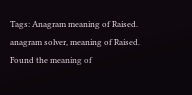Tags: Anagram meaning of Raised. anagram solver, meaning of Raised. Found the meaning of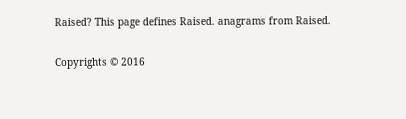Raised? This page defines Raised. anagrams from Raised.

Copyrights © 2016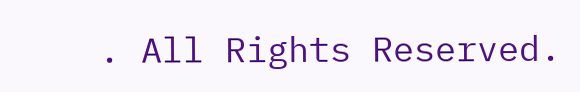. All Rights Reserved.